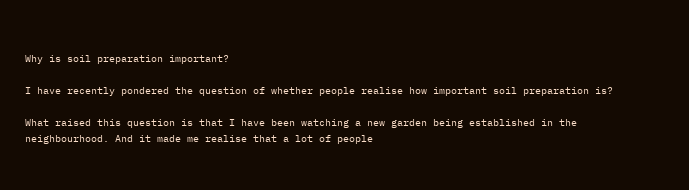Why is soil preparation important?

I have recently pondered the question of whether people realise how important soil preparation is?

What raised this question is that I have been watching a new garden being established in the neighbourhood. And it made me realise that a lot of people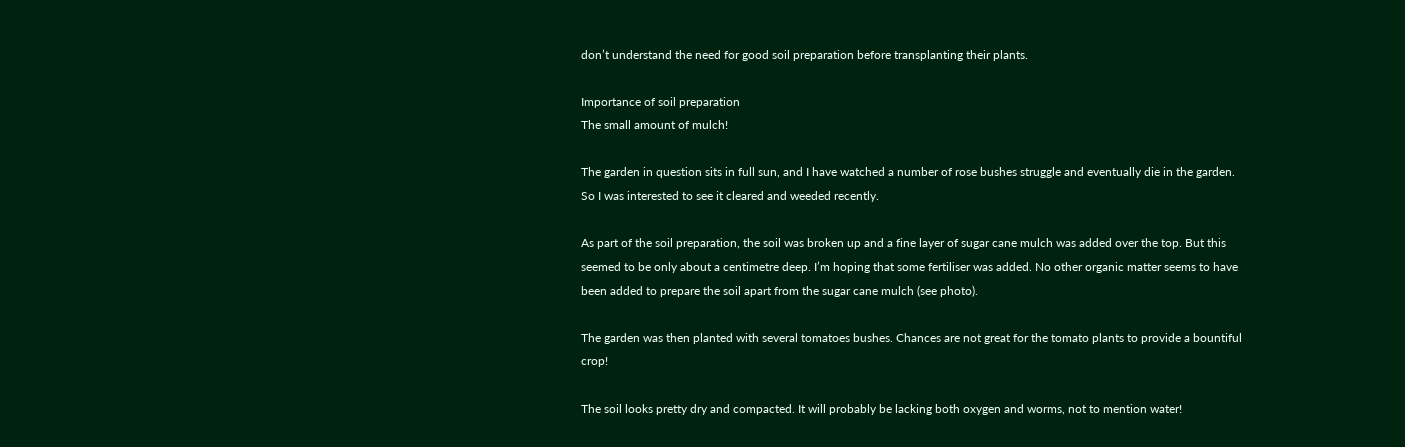don’t understand the need for good soil preparation before transplanting their plants.

Importance of soil preparation
The small amount of mulch!

The garden in question sits in full sun, and I have watched a number of rose bushes struggle and eventually die in the garden. So I was interested to see it cleared and weeded recently.

As part of the soil preparation, the soil was broken up and a fine layer of sugar cane mulch was added over the top. But this seemed to be only about a centimetre deep. I’m hoping that some fertiliser was added. No other organic matter seems to have been added to prepare the soil apart from the sugar cane mulch (see photo).

The garden was then planted with several tomatoes bushes. Chances are not great for the tomato plants to provide a bountiful crop!

The soil looks pretty dry and compacted. It will probably be lacking both oxygen and worms, not to mention water!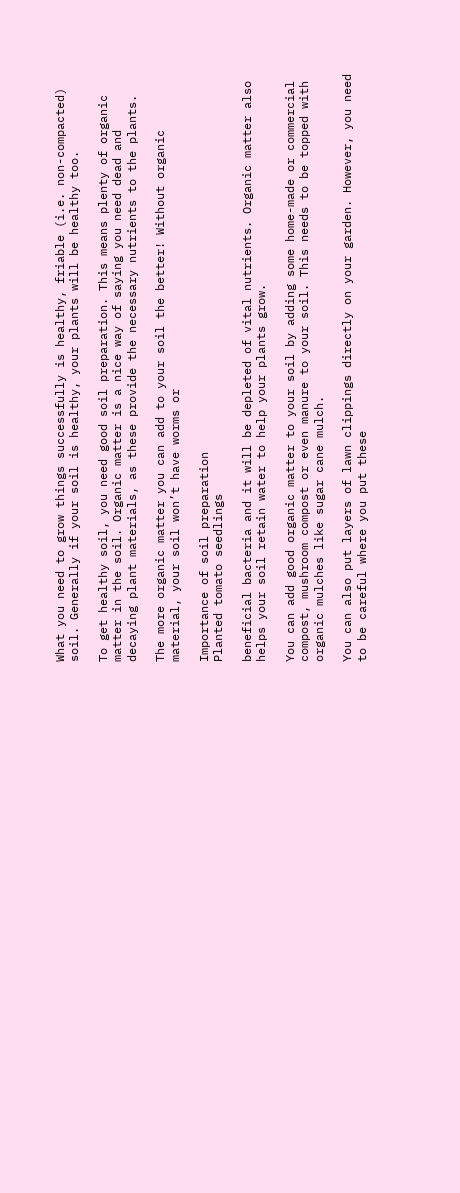What you need to grow things successfully is healthy, friable (i.e. non-compacted) soil. Generally if your soil is healthy, your plants will be healthy too.

To get healthy soil, you need good soil preparation. This means plenty of organic matter in the soil. Organic matter is a nice way of saying you need dead and decaying plant materials, as these provide the necessary nutrients to the plants.

The more organic matter you can add to your soil the better! Without organic material, your soil won’t have worms or

Importance of soil preparation
Planted tomato seedlings

beneficial bacteria and it will be depleted of vital nutrients. Organic matter also helps your soil retain water to help your plants grow.

You can add good organic matter to your soil by adding some home-made or commercial compost, mushroom compost or even manure to your soil. This needs to be topped with organic mulches like sugar cane mulch.

You can also put layers of lawn clippings directly on your garden. However, you need to be careful where you put these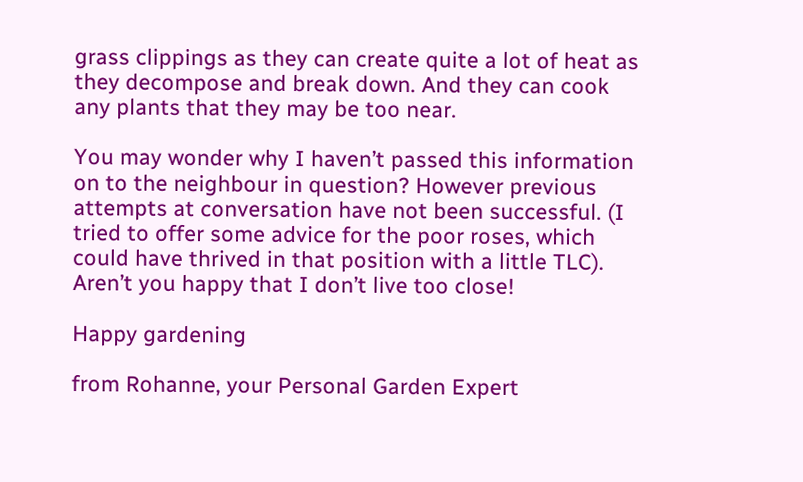grass clippings as they can create quite a lot of heat as they decompose and break down. And they can cook any plants that they may be too near.

You may wonder why I haven’t passed this information on to the neighbour in question? However previous attempts at conversation have not been successful. (I tried to offer some advice for the poor roses, which could have thrived in that position with a little TLC). Aren’t you happy that I don’t live too close!

Happy gardening

from Rohanne, your Personal Garden Expert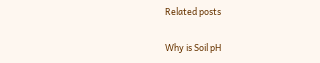Related posts

Why is Soil pH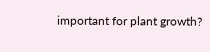important for plant growth?